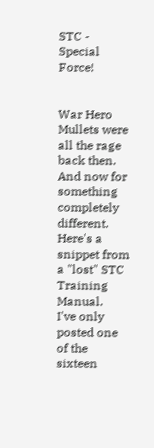STC - Special Force!


War Hero
Mullets were all the rage back then. And now for something completely different.
Here's a snippet from a "lost" STC Training Manual.
I've only posted one of the sixteen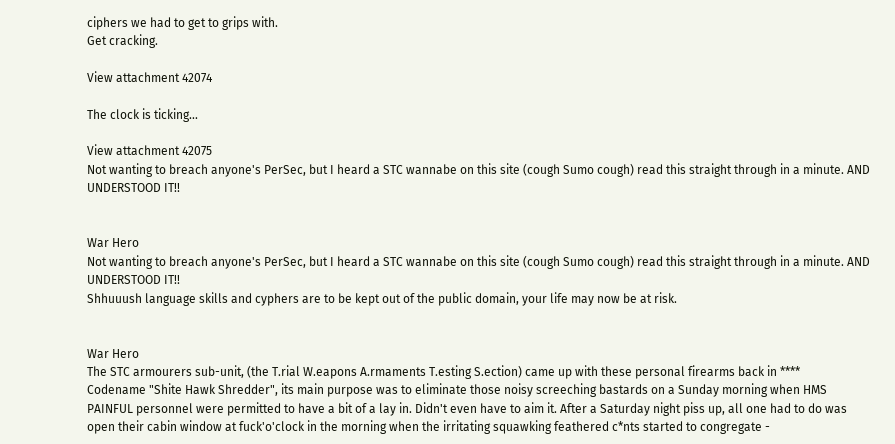ciphers we had to get to grips with.
Get cracking.

View attachment 42074

The clock is ticking...

View attachment 42075
Not wanting to breach anyone's PerSec, but I heard a STC wannabe on this site (cough Sumo cough) read this straight through in a minute. AND UNDERSTOOD IT!!


War Hero
Not wanting to breach anyone's PerSec, but I heard a STC wannabe on this site (cough Sumo cough) read this straight through in a minute. AND UNDERSTOOD IT!!
Shhuuush language skills and cyphers are to be kept out of the public domain, your life may now be at risk.


War Hero
The STC armourers sub-unit, (the T.rial W.eapons A.rmaments T.esting S.ection) came up with these personal firearms back in ****
Codename "Shite Hawk Shredder", its main purpose was to eliminate those noisy screeching bastards on a Sunday morning when HMS PAINFUL personnel were permitted to have a bit of a lay in. Didn't even have to aim it. After a Saturday night piss up, all one had to do was open their cabin window at fuck'o'clock in the morning when the irritating squawking feathered c*nts started to congregate -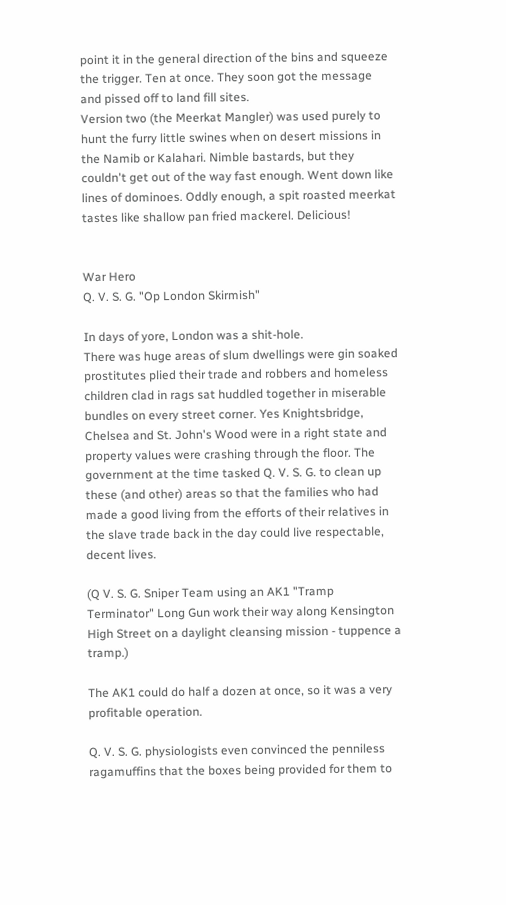point it in the general direction of the bins and squeeze the trigger. Ten at once. They soon got the message and pissed off to land fill sites.
Version two (the Meerkat Mangler) was used purely to hunt the furry little swines when on desert missions in the Namib or Kalahari. Nimble bastards, but they couldn't get out of the way fast enough. Went down like lines of dominoes. Oddly enough, a spit roasted meerkat tastes like shallow pan fried mackerel. Delicious!


War Hero
Q. V. S. G. "Op London Skirmish"

In days of yore, London was a shit-hole.
There was huge areas of slum dwellings were gin soaked prostitutes plied their trade and robbers and homeless children clad in rags sat huddled together in miserable bundles on every street corner. Yes Knightsbridge, Chelsea and St. John's Wood were in a right state and property values were crashing through the floor. The government at the time tasked Q. V. S. G. to clean up these (and other) areas so that the families who had made a good living from the efforts of their relatives in the slave trade back in the day could live respectable, decent lives.

(Q V. S. G. Sniper Team using an AK1 "Tramp Terminator" Long Gun work their way along Kensington High Street on a daylight cleansing mission - tuppence a tramp.)

The AK1 could do half a dozen at once, so it was a very profitable operation.

Q. V. S. G. physiologists even convinced the penniless ragamuffins that the boxes being provided for them to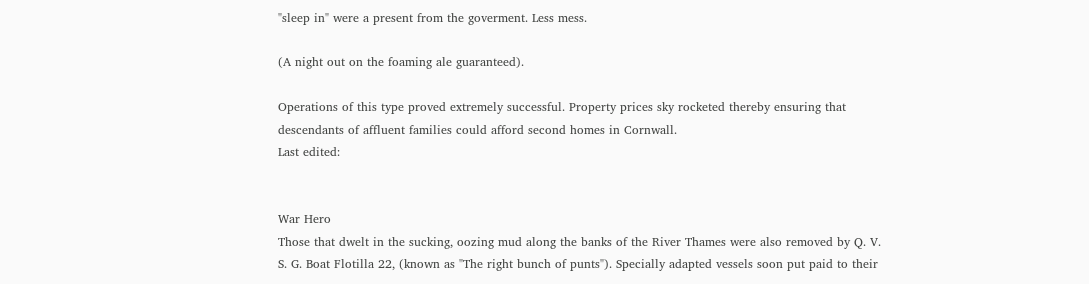"sleep in" were a present from the goverment. Less mess.

(A night out on the foaming ale guaranteed).

Operations of this type proved extremely successful. Property prices sky rocketed thereby ensuring that descendants of affluent families could afford second homes in Cornwall.
Last edited:


War Hero
Those that dwelt in the sucking, oozing mud along the banks of the River Thames were also removed by Q. V. S. G. Boat Flotilla 22, (known as "The right bunch of punts"). Specially adapted vessels soon put paid to their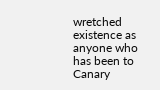wretched existence as anyone who has been to Canary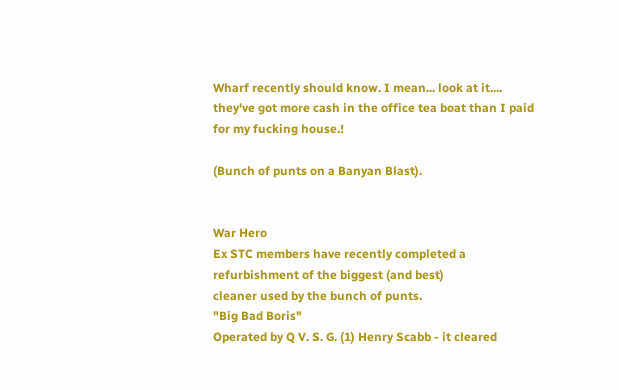Wharf recently should know. I mean... look at it.... they've got more cash in the office tea boat than I paid for my fucking house.!

(Bunch of punts on a Banyan Blast).


War Hero
Ex STC members have recently completed a refurbishment of the biggest (and best)
cleaner used by the bunch of punts.
"Big Bad Boris"
Operated by Q V. S. G. (1) Henry Scabb - it cleared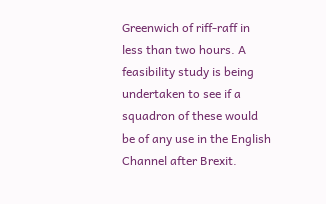Greenwich of riff-raff in less than two hours. A feasibility study is being undertaken to see if a squadron of these would be of any use in the English Channel after Brexit.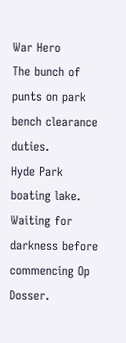War Hero
The bunch of punts on park bench clearance duties.
Hyde Park boating lake. Waiting for darkness before commencing Op Dosser.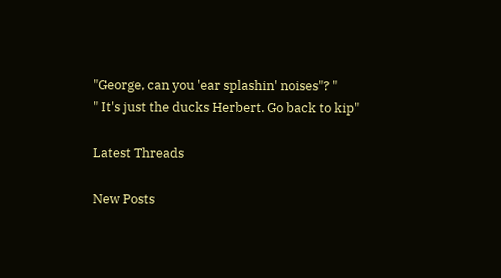"George, can you 'ear splashin' noises"? "
" It's just the ducks Herbert. Go back to kip"

Latest Threads

New Posts